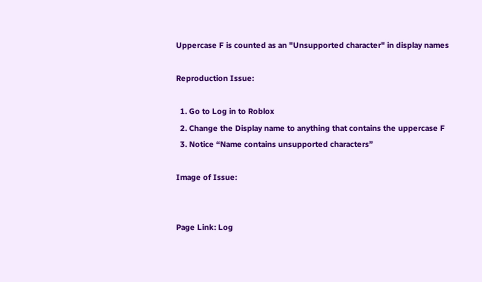Uppercase F is counted as an "Unsupported character" in display names

Reproduction Issue:

  1. Go to Log in to Roblox
  2. Change the Display name to anything that contains the uppercase F
  3. Notice “Name contains unsupported characters”

Image of Issue:


Page Link: Log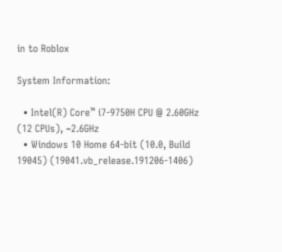in to Roblox

System Information:

  • Intel(R) Core™ i7-9750H CPU @ 2.60GHz (12 CPUs), ~2.6GHz
  • Windows 10 Home 64-bit (10.0, Build 19045) (19041.vb_release.191206-1406)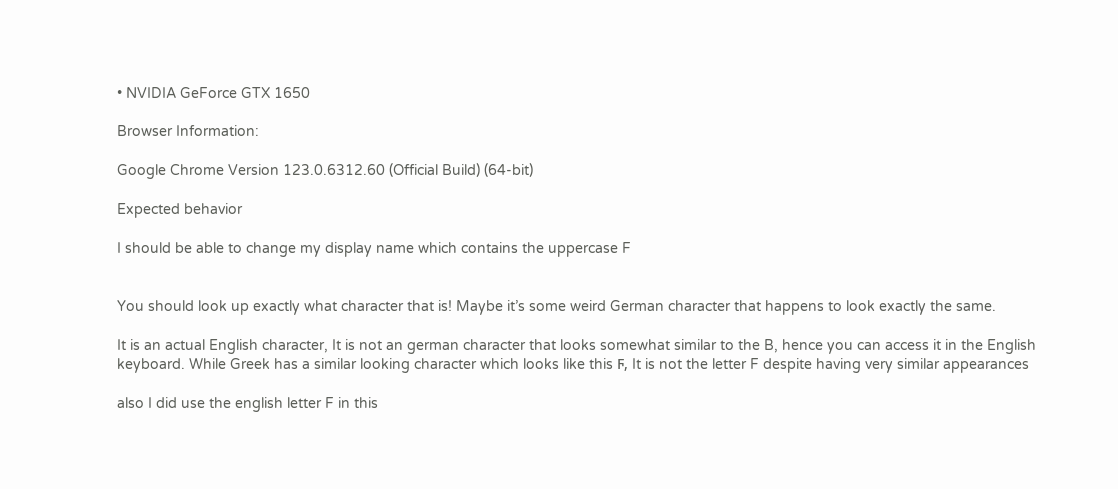• NVIDIA GeForce GTX 1650

Browser Information:

Google Chrome Version 123.0.6312.60 (Official Build) (64-bit)

Expected behavior

I should be able to change my display name which contains the uppercase F


You should look up exactly what character that is! Maybe it’s some weird German character that happens to look exactly the same.

It is an actual English character, It is not an german character that looks somewhat similar to the B, hence you can access it in the English keyboard. While Greek has a similar looking character which looks like this Ϝ, It is not the letter F despite having very similar appearances

also I did use the english letter F in this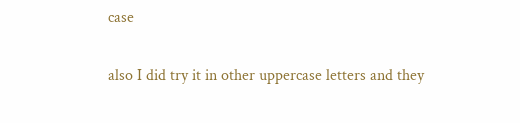case

also I did try it in other uppercase letters and they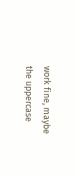work fine, maybe the uppercase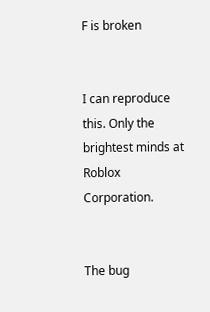F is broken


I can reproduce this. Only the brightest minds at Roblox Corporation.


The bug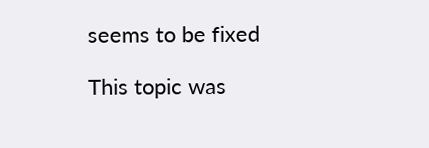seems to be fixed

This topic was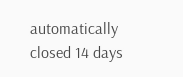automatically closed 14 days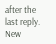after the last reply. New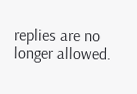replies are no longer allowed.